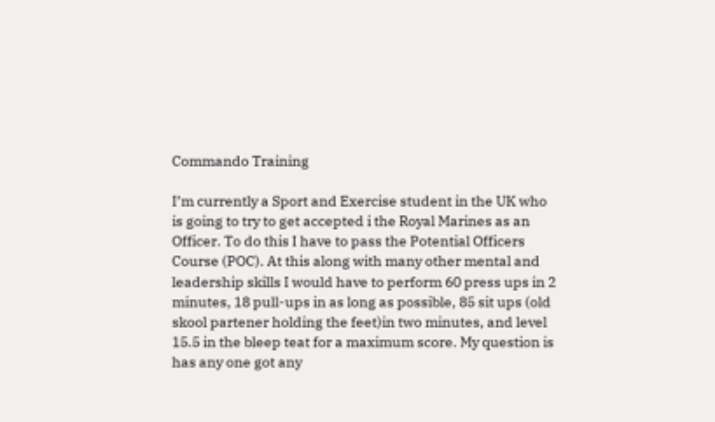Commando Training

I’m currently a Sport and Exercise student in the UK who is going to try to get accepted i the Royal Marines as an Officer. To do this I have to pass the Potential Officers Course (POC). At this along with many other mental and leadership skills I would have to perform 60 press ups in 2 minutes, 18 pull-ups in as long as possible, 85 sit ups (old skool partener holding the feet)in two minutes, and level 15.5 in the bleep teat for a maximum score. My question is has any one got any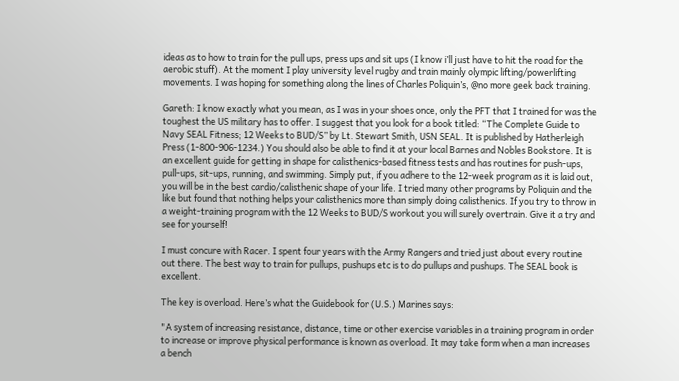ideas as to how to train for the pull ups, press ups and sit ups (I know i’ll just have to hit the road for the aerobic stuff). At the moment I play university level rugby and train mainly olympic lifting/powerlifting movements. I was hoping for something along the lines of Charles Poliquin’s, @no more geek back training.

Gareth: I know exactly what you mean, as I was in your shoes once, only the PFT that I trained for was the toughest the US military has to offer. I suggest that you look for a book titled: “The Complete Guide to Navy SEAL Fitness; 12 Weeks to BUD/S” by Lt. Stewart Smith, USN SEAL. It is published by Hatherleigh Press (1-800-906-1234.) You should also be able to find it at your local Barnes and Nobles Bookstore. It is an excellent guide for getting in shape for calisthenics-based fitness tests and has routines for push-ups, pull-ups, sit-ups, running, and swimming. Simply put, if you adhere to the 12-week program as it is laid out, you will be in the best cardio/calisthenic shape of your life. I tried many other programs by Poliquin and the like but found that nothing helps your calisthenics more than simply doing calisthenics. If you try to throw in a weight-training program with the 12 Weeks to BUD/S workout you will surely overtrain. Give it a try and see for yourself!

I must concure with Racer. I spent four years with the Army Rangers and tried just about every routine out there. The best way to train for pullups, pushups etc is to do pullups and pushups. The SEAL book is excellent.

The key is overload. Here’s what the Guidebook for (U.S.) Marines says:

"A system of increasing resistance, distance, time or other exercise variables in a training program in order to increase or improve physical performance is known as overload. It may take form when a man increases a bench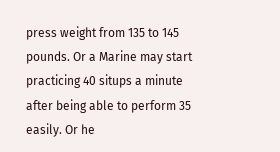press weight from 135 to 145 pounds. Or a Marine may start practicing 40 situps a minute after being able to perform 35 easily. Or he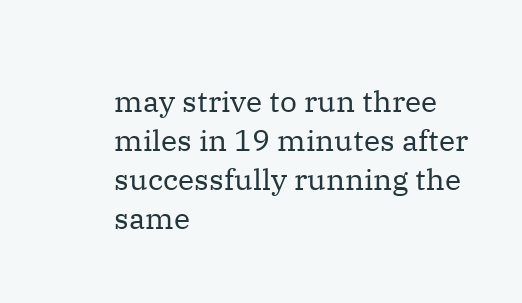may strive to run three miles in 19 minutes after successfully running the same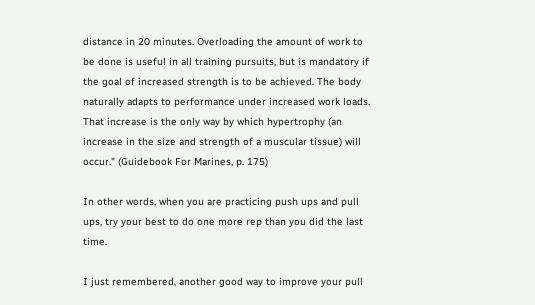distance in 20 minutes. Overloading the amount of work to be done is useful in all training pursuits, but is mandatory if the goal of increased strength is to be achieved. The body naturally adapts to performance under increased work loads. That increase is the only way by which hypertrophy (an increase in the size and strength of a muscular tissue) will occur." (Guidebook For Marines, p. 175)

In other words, when you are practicing push ups and pull ups, try your best to do one more rep than you did the last time.

I just remembered, another good way to improve your pull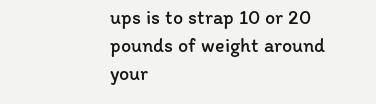ups is to strap 10 or 20 pounds of weight around your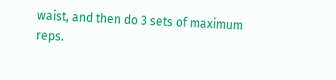waist, and then do 3 sets of maximum reps.